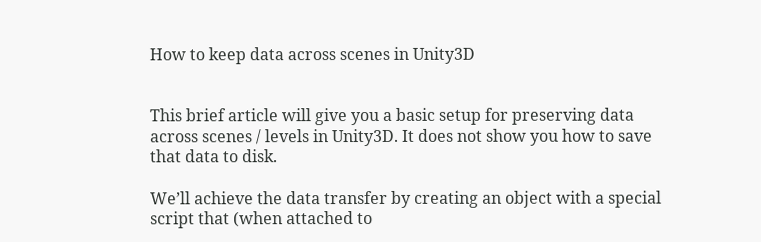How to keep data across scenes in Unity3D


This brief article will give you a basic setup for preserving data across scenes / levels in Unity3D. It does not show you how to save that data to disk.

We’ll achieve the data transfer by creating an object with a special script that (when attached to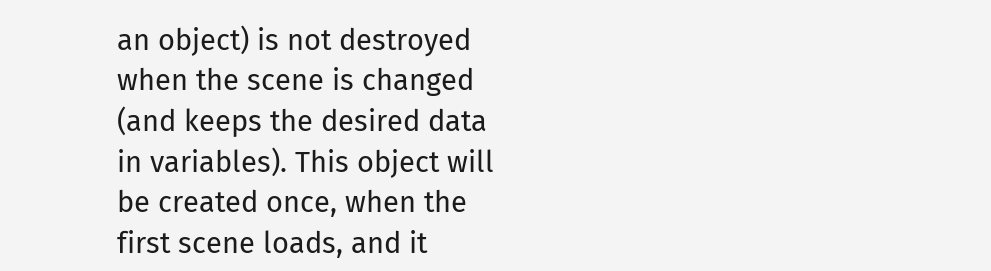an object) is not destroyed when the scene is changed (and keeps the desired data in variables). This object will be created once, when the first scene loads, and it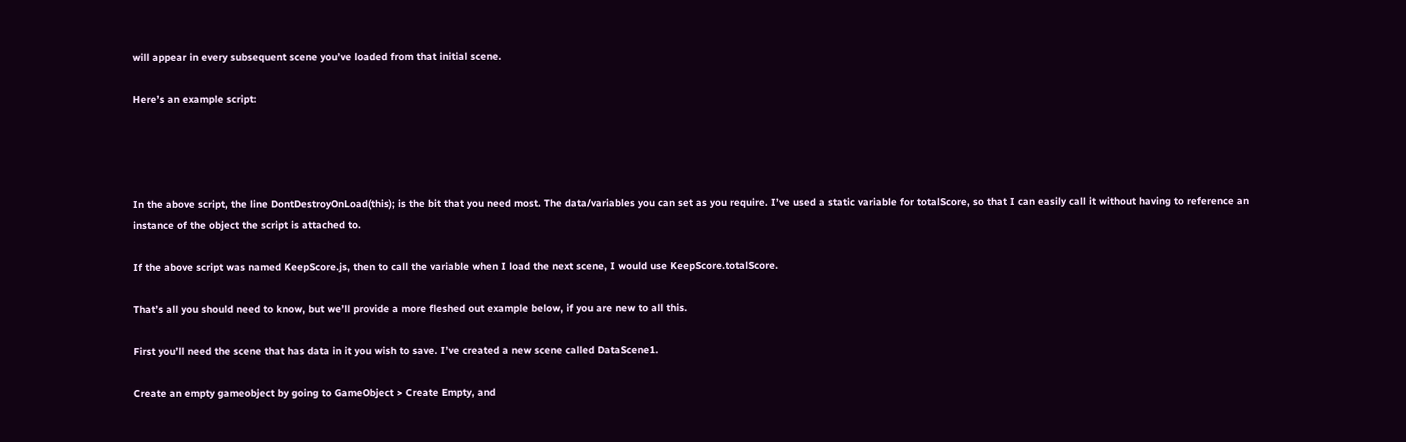will appear in every subsequent scene you’ve loaded from that initial scene.

Here’s an example script:




In the above script, the line DontDestroyOnLoad(this); is the bit that you need most. The data/variables you can set as you require. I’ve used a static variable for totalScore, so that I can easily call it without having to reference an instance of the object the script is attached to.

If the above script was named KeepScore.js, then to call the variable when I load the next scene, I would use KeepScore.totalScore.

That’s all you should need to know, but we’ll provide a more fleshed out example below, if you are new to all this.

First you’ll need the scene that has data in it you wish to save. I’ve created a new scene called DataScene1.

Create an empty gameobject by going to GameObject > Create Empty, and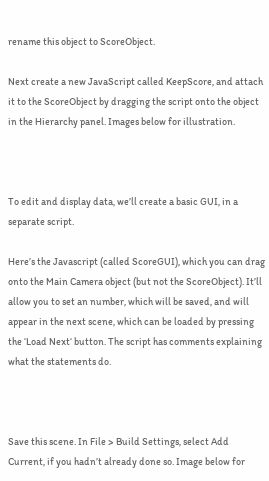rename this object to ScoreObject.

Next create a new JavaScript called KeepScore, and attach it to the ScoreObject by dragging the script onto the object in the Hierarchy panel. Images below for illustration.



To edit and display data, we’ll create a basic GUI, in a separate script.

Here’s the Javascript (called ScoreGUI), which you can drag onto the Main Camera object (but not the ScoreObject). It’ll allow you to set an number, which will be saved, and will appear in the next scene, which can be loaded by pressing the ‘Load Next‘ button. The script has comments explaining what the statements do.



Save this scene. In File > Build Settings, select Add Current, if you hadn’t already done so. Image below for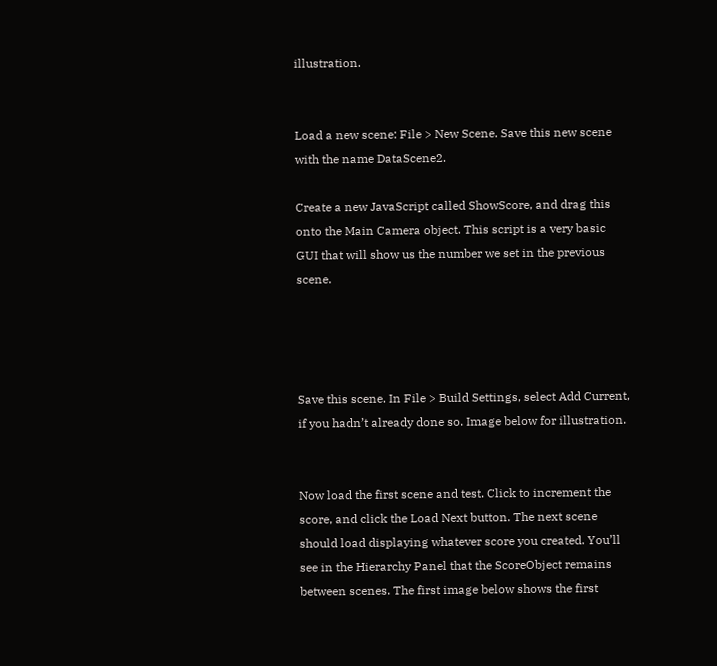illustration.


Load a new scene: File > New Scene. Save this new scene with the name DataScene2.

Create a new JavaScript called ShowScore, and drag this onto the Main Camera object. This script is a very basic GUI that will show us the number we set in the previous scene.




Save this scene. In File > Build Settings, select Add Current, if you hadn’t already done so. Image below for illustration.


Now load the first scene and test. Click to increment the score, and click the Load Next button. The next scene should load displaying whatever score you created. You’ll see in the Hierarchy Panel that the ScoreObject remains between scenes. The first image below shows the first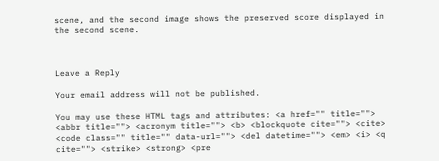scene, and the second image shows the preserved score displayed in the second scene.



Leave a Reply

Your email address will not be published.

You may use these HTML tags and attributes: <a href="" title=""> <abbr title=""> <acronym title=""> <b> <blockquote cite=""> <cite> <code class="" title="" data-url=""> <del datetime=""> <em> <i> <q cite=""> <strike> <strong> <pre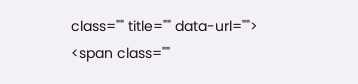class="" title="" data-url=""> <span class=""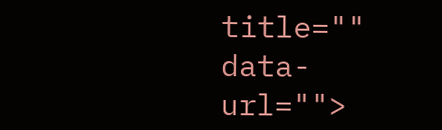title="" data-url="">